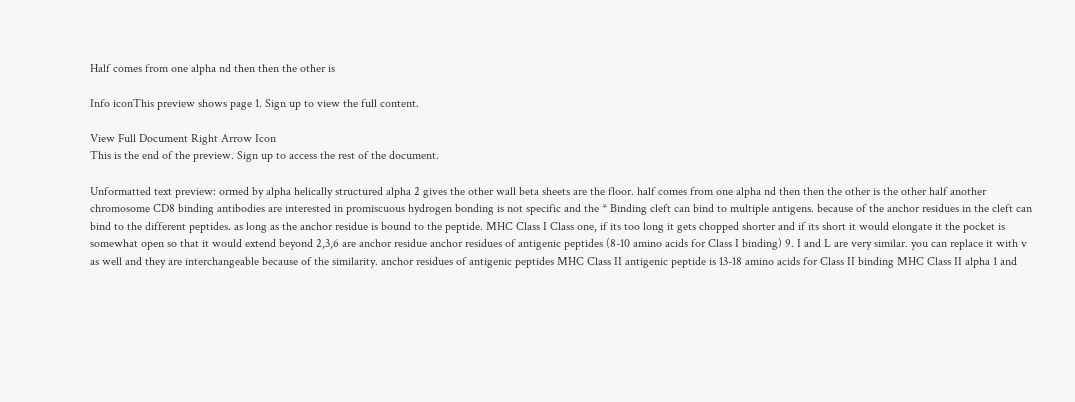Half comes from one alpha nd then then the other is

Info iconThis preview shows page 1. Sign up to view the full content.

View Full Document Right Arrow Icon
This is the end of the preview. Sign up to access the rest of the document.

Unformatted text preview: ormed by alpha helically structured alpha 2 gives the other wall beta sheets are the floor. half comes from one alpha nd then then the other is the other half another chromosome CD8 binding antibodies are interested in promiscuous hydrogen bonding is not specific and the * Binding cleft can bind to multiple antigens. because of the anchor residues in the cleft can bind to the different peptides. as long as the anchor residue is bound to the peptide. MHC Class I Class one, if its too long it gets chopped shorter and if its short it would elongate it the pocket is somewhat open so that it would extend beyond 2,3,6 are anchor residue anchor residues of antigenic peptides (8-10 amino acids for Class I binding) 9. I and L are very similar. you can replace it with v as well and they are interchangeable because of the similarity. anchor residues of antigenic peptides MHC Class II antigenic peptide is 13-18 amino acids for Class II binding MHC Class II alpha 1 and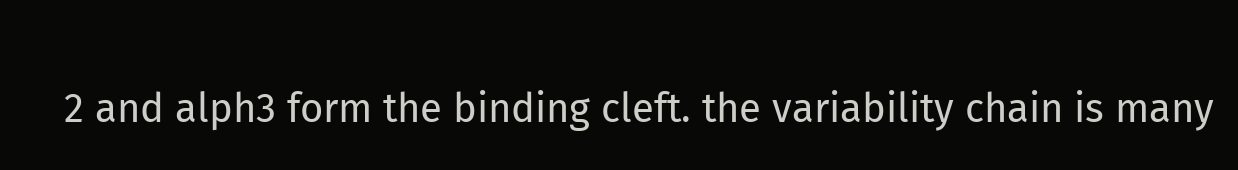2 and alph3 form the binding cleft. the variability chain is many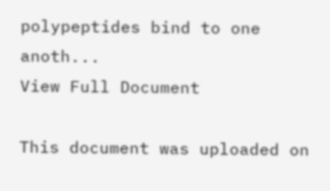polypeptides bind to one anoth...
View Full Document

This document was uploaded on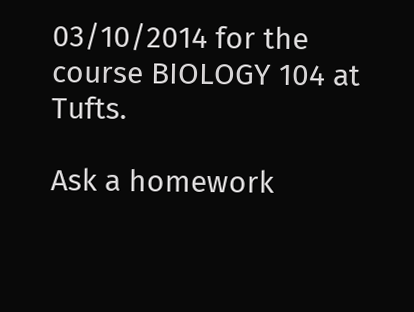03/10/2014 for the course BIOLOGY 104 at Tufts.

Ask a homework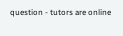question - tutors are online